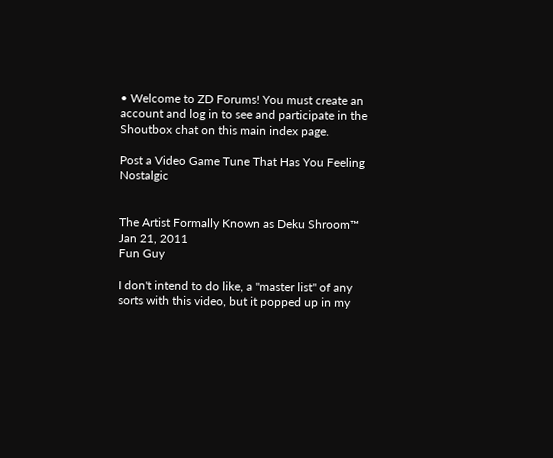• Welcome to ZD Forums! You must create an account and log in to see and participate in the Shoutbox chat on this main index page.

Post a Video Game Tune That Has You Feeling Nostalgic


The Artist Formally Known as Deku Shroom™
Jan 21, 2011
Fun Guy

I don't intend to do like, a "master list" of any sorts with this video, but it popped up in my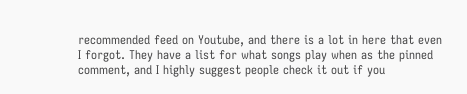recommended feed on Youtube, and there is a lot in here that even I forgot. They have a list for what songs play when as the pinned comment, and I highly suggest people check it out if you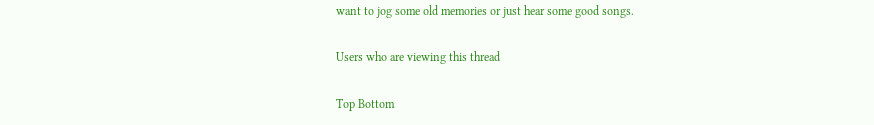want to jog some old memories or just hear some good songs.

Users who are viewing this thread

Top Bottom